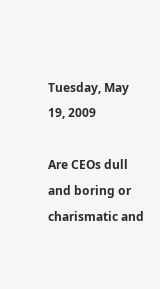Tuesday, May 19, 2009

Are CEOs dull and boring or charismatic and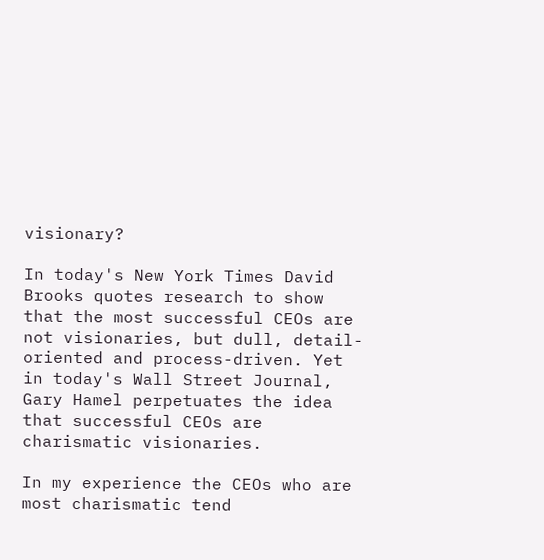visionary?

In today's New York Times David Brooks quotes research to show that the most successful CEOs are not visionaries, but dull, detail-oriented and process-driven. Yet in today's Wall Street Journal, Gary Hamel perpetuates the idea that successful CEOs are charismatic visionaries.

In my experience the CEOs who are most charismatic tend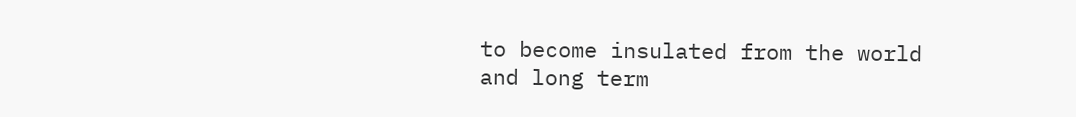to become insulated from the world and long term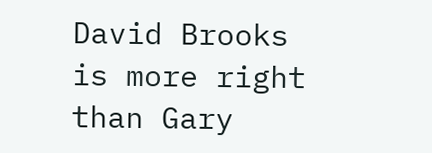David Brooks is more right than Gary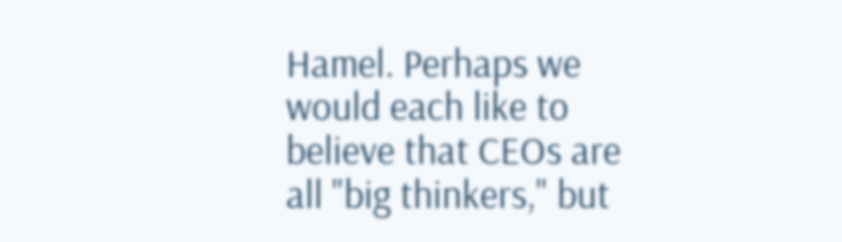Hamel. Perhaps we would each like to believe that CEOs are all "big thinkers," but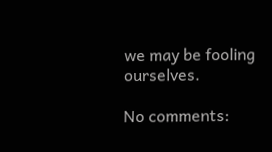we may be fooling ourselves.

No comments: